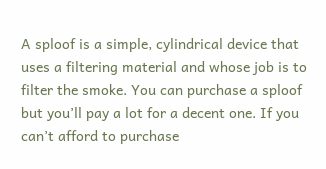A sploof is a simple, cylindrical device that uses a filtering material and whose job is to filter the smoke. You can purchase a sploof but you’ll pay a lot for a decent one. If you can’t afford to purchase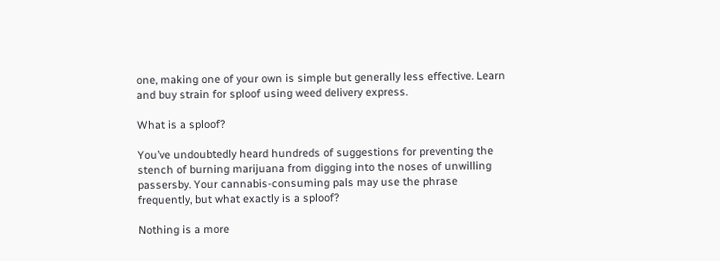one, making one of your own is simple but generally less effective. Learn and buy strain for sploof using weed delivery express.

What is a sploof?

You’ve undoubtedly heard hundreds of suggestions for preventing the stench of burning marijuana from digging into the noses of unwilling passersby. Your cannabis-consuming pals may use the phrase frequently, but what exactly is a sploof?

Nothing is a more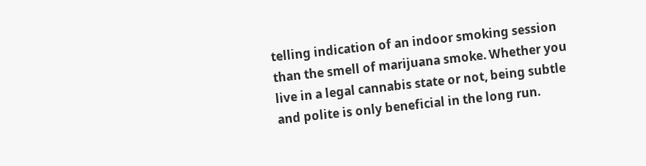telling indication of an indoor smoking session than the smell of marijuana smoke. Whether you live in a legal cannabis state or not, being subtle and polite is only beneficial in the long run.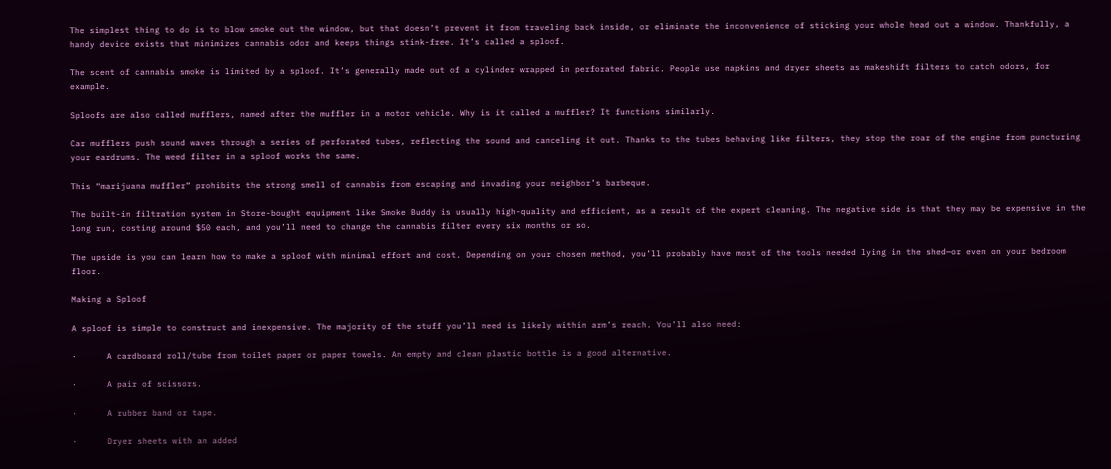The simplest thing to do is to blow smoke out the window, but that doesn’t prevent it from traveling back inside, or eliminate the inconvenience of sticking your whole head out a window. Thankfully, a handy device exists that minimizes cannabis odor and keeps things stink-free. It’s called a sploof.

The scent of cannabis smoke is limited by a sploof. It’s generally made out of a cylinder wrapped in perforated fabric. People use napkins and dryer sheets as makeshift filters to catch odors, for example.

Sploofs are also called mufflers, named after the muffler in a motor vehicle. Why is it called a muffler? It functions similarly.

Car mufflers push sound waves through a series of perforated tubes, reflecting the sound and canceling it out. Thanks to the tubes behaving like filters, they stop the roar of the engine from puncturing your eardrums. The weed filter in a sploof works the same.

This “marijuana muffler” prohibits the strong smell of cannabis from escaping and invading your neighbor’s barbeque.

The built-in filtration system in Store-bought equipment like Smoke Buddy is usually high-quality and efficient, as a result of the expert cleaning. The negative side is that they may be expensive in the long run, costing around $50 each, and you’ll need to change the cannabis filter every six months or so.

The upside is you can learn how to make a sploof with minimal effort and cost. Depending on your chosen method, you’ll probably have most of the tools needed lying in the shed—or even on your bedroom floor.

Making a Sploof

A sploof is simple to construct and inexpensive. The majority of the stuff you’ll need is likely within arm’s reach. You’ll also need:

·      A cardboard roll/tube from toilet paper or paper towels. An empty and clean plastic bottle is a good alternative.

·      A pair of scissors.

·      A rubber band or tape.

·      Dryer sheets with an added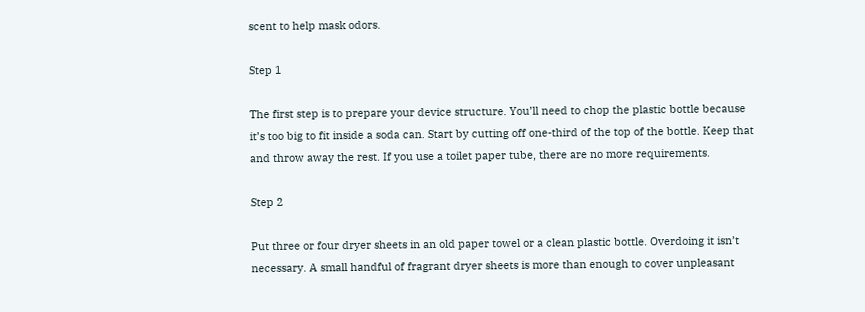scent to help mask odors.

Step 1

The first step is to prepare your device structure. You’ll need to chop the plastic bottle because it’s too big to fit inside a soda can. Start by cutting off one-third of the top of the bottle. Keep that and throw away the rest. If you use a toilet paper tube, there are no more requirements.

Step 2

Put three or four dryer sheets in an old paper towel or a clean plastic bottle. Overdoing it isn’t necessary. A small handful of fragrant dryer sheets is more than enough to cover unpleasant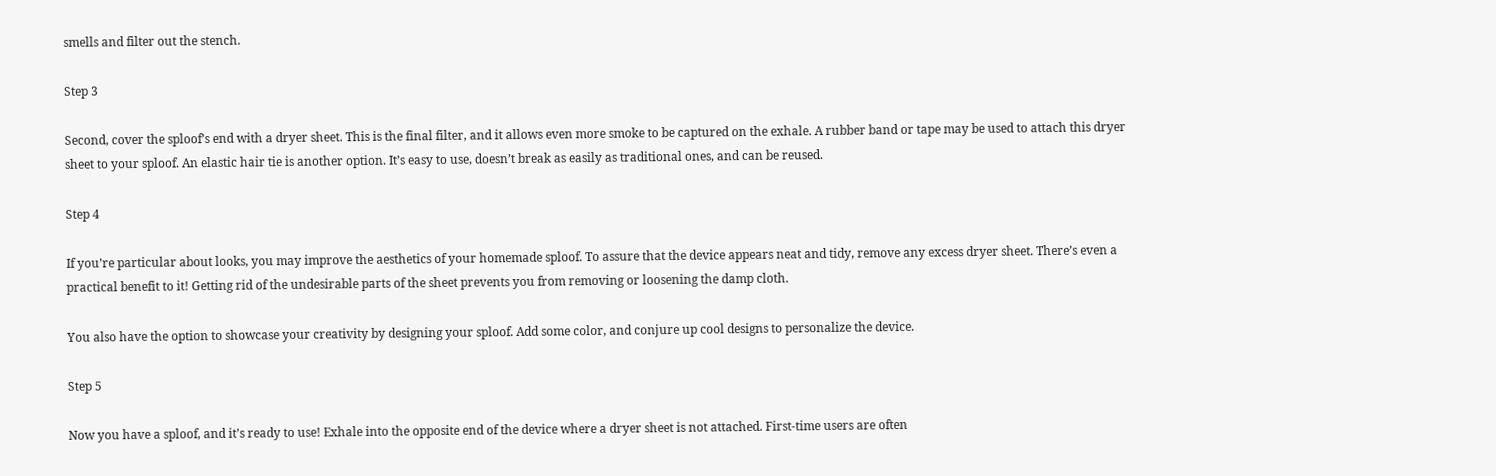smells and filter out the stench.

Step 3

Second, cover the sploof’s end with a dryer sheet. This is the final filter, and it allows even more smoke to be captured on the exhale. A rubber band or tape may be used to attach this dryer sheet to your sploof. An elastic hair tie is another option. It’s easy to use, doesn’t break as easily as traditional ones, and can be reused.

Step 4

If you’re particular about looks, you may improve the aesthetics of your homemade sploof. To assure that the device appears neat and tidy, remove any excess dryer sheet. There’s even a practical benefit to it! Getting rid of the undesirable parts of the sheet prevents you from removing or loosening the damp cloth.

You also have the option to showcase your creativity by designing your sploof. Add some color, and conjure up cool designs to personalize the device.

Step 5

Now you have a sploof, and it’s ready to use! Exhale into the opposite end of the device where a dryer sheet is not attached. First-time users are often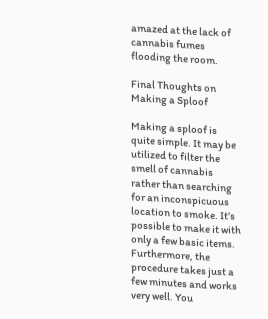amazed at the lack of cannabis fumes flooding the room.

Final Thoughts on Making a Sploof

Making a sploof is quite simple. It may be utilized to filter the smell of cannabis rather than searching for an inconspicuous location to smoke. It’s possible to make it with only a few basic items. Furthermore, the procedure takes just a few minutes and works very well. You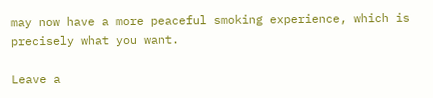may now have a more peaceful smoking experience, which is precisely what you want.

Leave a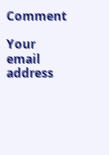Comment

Your email address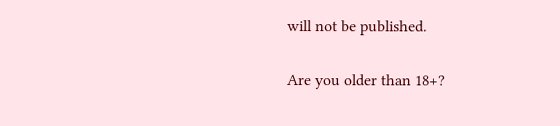will not be published.

Are you older than 18+?